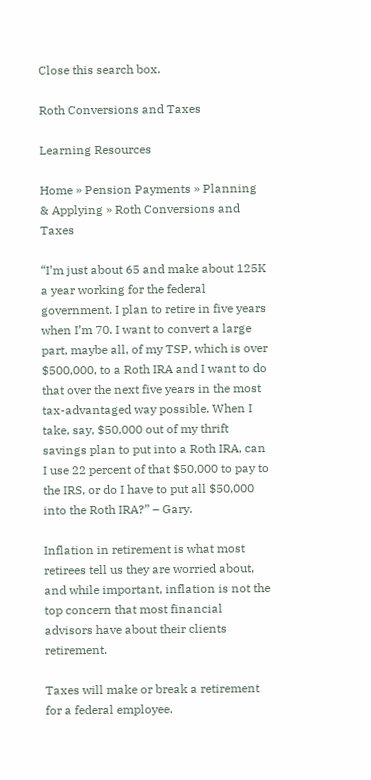Close this search box.

Roth Conversions and Taxes

Learning Resources

Home » Pension Payments » Planning & Applying » Roth Conversions and Taxes

“I’m just about 65 and make about 125K a year working for the federal government. I plan to retire in five years when I’m 70. I want to convert a large part, maybe all, of my TSP, which is over $500,000, to a Roth IRA and I want to do that over the next five years in the most tax-advantaged way possible. When I take, say, $50,000 out of my thrift savings plan to put into a Roth IRA, can I use 22 percent of that $50,000 to pay to the IRS, or do I have to put all $50,000 into the Roth IRA?” – Gary.

Inflation in retirement is what most retirees tell us they are worried about, and while important, inflation is not the top concern that most financial advisors have about their clients retirement.

Taxes will make or break a retirement for a federal employee.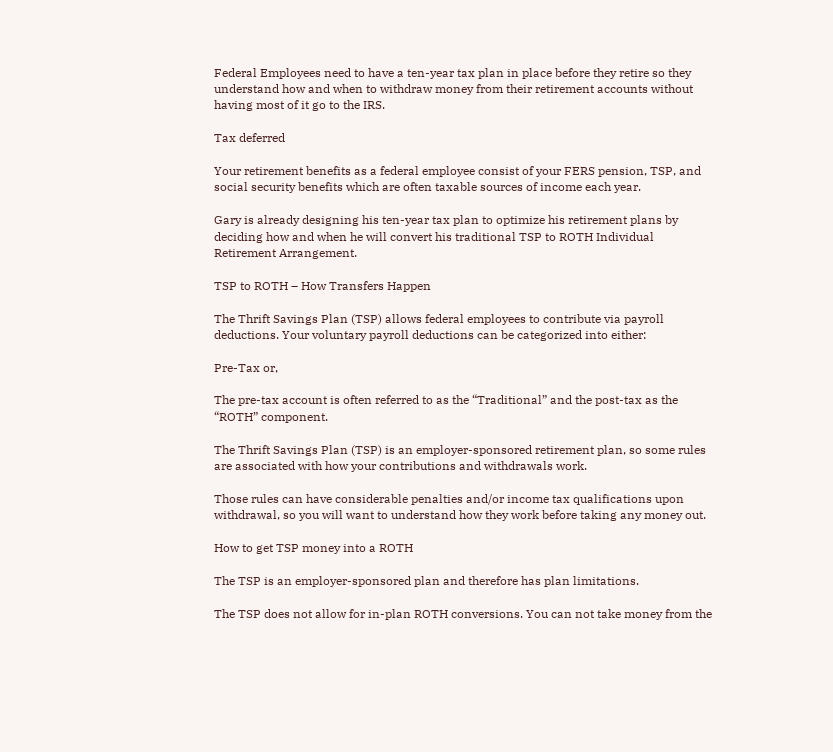Federal Employees need to have a ten-year tax plan in place before they retire so they understand how and when to withdraw money from their retirement accounts without having most of it go to the IRS.

Tax deferred

Your retirement benefits as a federal employee consist of your FERS pension, TSP, and social security benefits which are often taxable sources of income each year.

Gary is already designing his ten-year tax plan to optimize his retirement plans by deciding how and when he will convert his traditional TSP to ROTH Individual Retirement Arrangement.

TSP to ROTH – How Transfers Happen

The Thrift Savings Plan (TSP) allows federal employees to contribute via payroll deductions. Your voluntary payroll deductions can be categorized into either:

Pre-Tax or,

The pre-tax account is often referred to as the “Traditional” and the post-tax as the “ROTH” component.

The Thrift Savings Plan (TSP) is an employer-sponsored retirement plan, so some rules are associated with how your contributions and withdrawals work.

Those rules can have considerable penalties and/or income tax qualifications upon withdrawal, so you will want to understand how they work before taking any money out.

How to get TSP money into a ROTH

The TSP is an employer-sponsored plan and therefore has plan limitations.

The TSP does not allow for in-plan ROTH conversions. You can not take money from the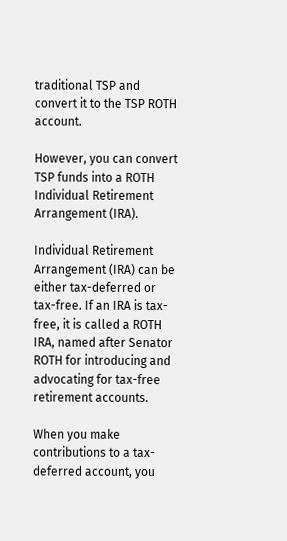traditional TSP and convert it to the TSP ROTH account.

However, you can convert TSP funds into a ROTH Individual Retirement Arrangement (IRA).

Individual Retirement Arrangement (IRA) can be either tax-deferred or tax-free. If an IRA is tax-free, it is called a ROTH IRA, named after Senator ROTH for introducing and advocating for tax-free retirement accounts.

When you make contributions to a tax-deferred account, you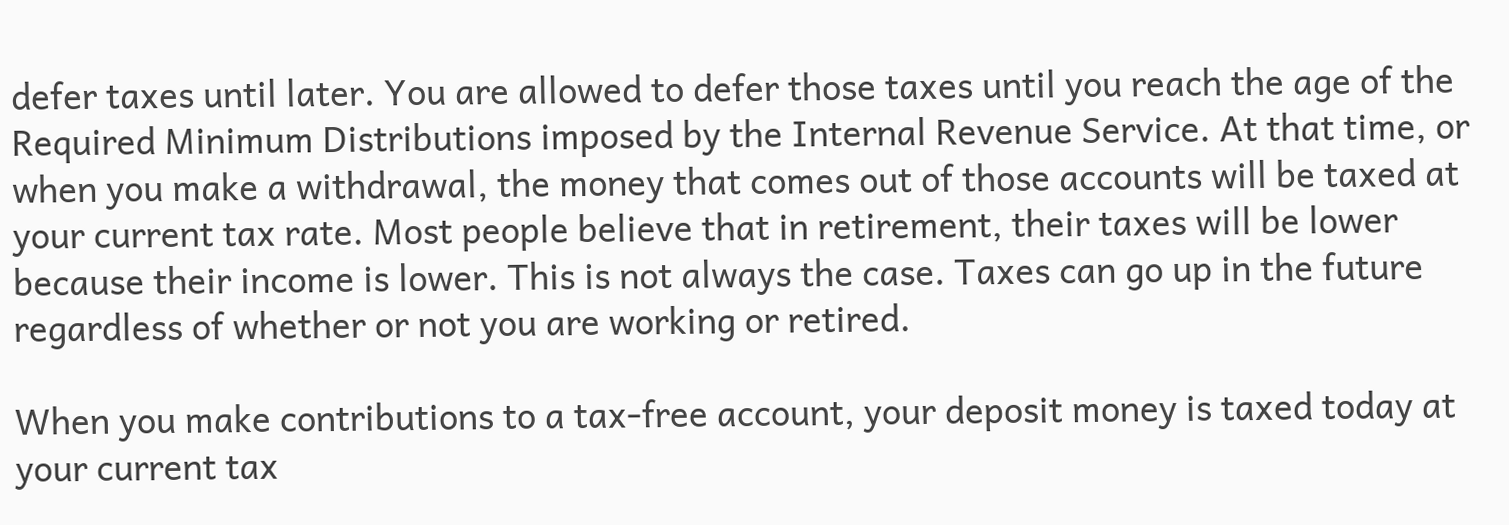defer taxes until later. You are allowed to defer those taxes until you reach the age of the Required Minimum Distributions imposed by the Internal Revenue Service. At that time, or when you make a withdrawal, the money that comes out of those accounts will be taxed at your current tax rate. Most people believe that in retirement, their taxes will be lower because their income is lower. This is not always the case. Taxes can go up in the future regardless of whether or not you are working or retired.

When you make contributions to a tax-free account, your deposit money is taxed today at your current tax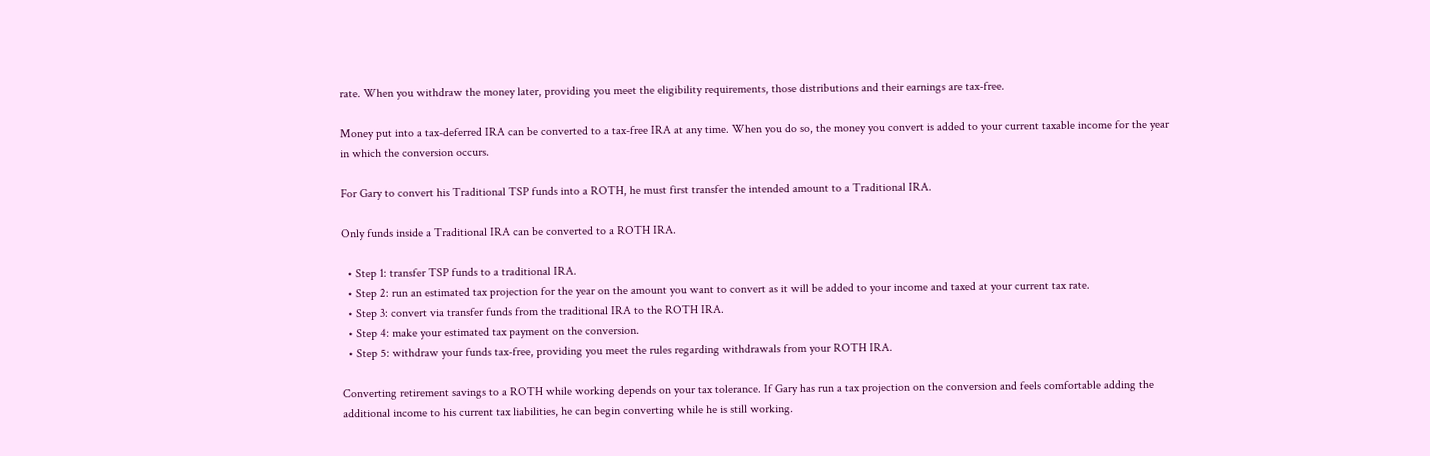rate. When you withdraw the money later, providing you meet the eligibility requirements, those distributions and their earnings are tax-free.

Money put into a tax-deferred IRA can be converted to a tax-free IRA at any time. When you do so, the money you convert is added to your current taxable income for the year in which the conversion occurs.

For Gary to convert his Traditional TSP funds into a ROTH, he must first transfer the intended amount to a Traditional IRA.

Only funds inside a Traditional IRA can be converted to a ROTH IRA.

  • Step 1: transfer TSP funds to a traditional IRA.
  • Step 2: run an estimated tax projection for the year on the amount you want to convert as it will be added to your income and taxed at your current tax rate.
  • Step 3: convert via transfer funds from the traditional IRA to the ROTH IRA.
  • Step 4: make your estimated tax payment on the conversion.
  • Step 5: withdraw your funds tax-free, providing you meet the rules regarding withdrawals from your ROTH IRA.

Converting retirement savings to a ROTH while working depends on your tax tolerance. If Gary has run a tax projection on the conversion and feels comfortable adding the additional income to his current tax liabilities, he can begin converting while he is still working.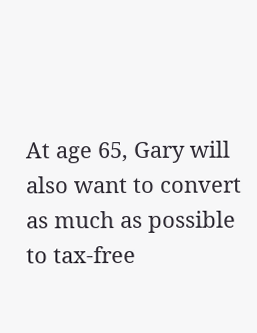At age 65, Gary will also want to convert as much as possible to tax-free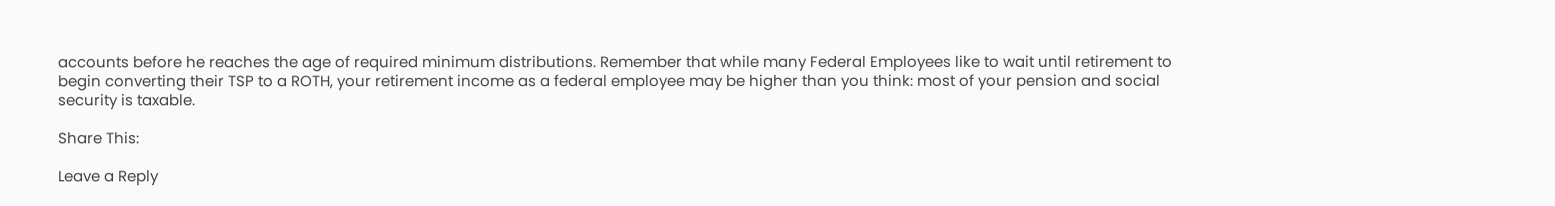accounts before he reaches the age of required minimum distributions. Remember that while many Federal Employees like to wait until retirement to begin converting their TSP to a ROTH, your retirement income as a federal employee may be higher than you think: most of your pension and social security is taxable.

Share This:

Leave a Reply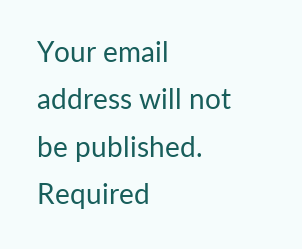Your email address will not be published. Required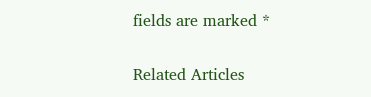fields are marked *

Related Articles